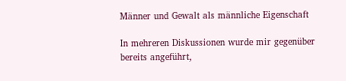Männer und Gewalt als männliche Eigenschaft

In mehreren Diskussionen wurde mir gegenüber bereits angeführt,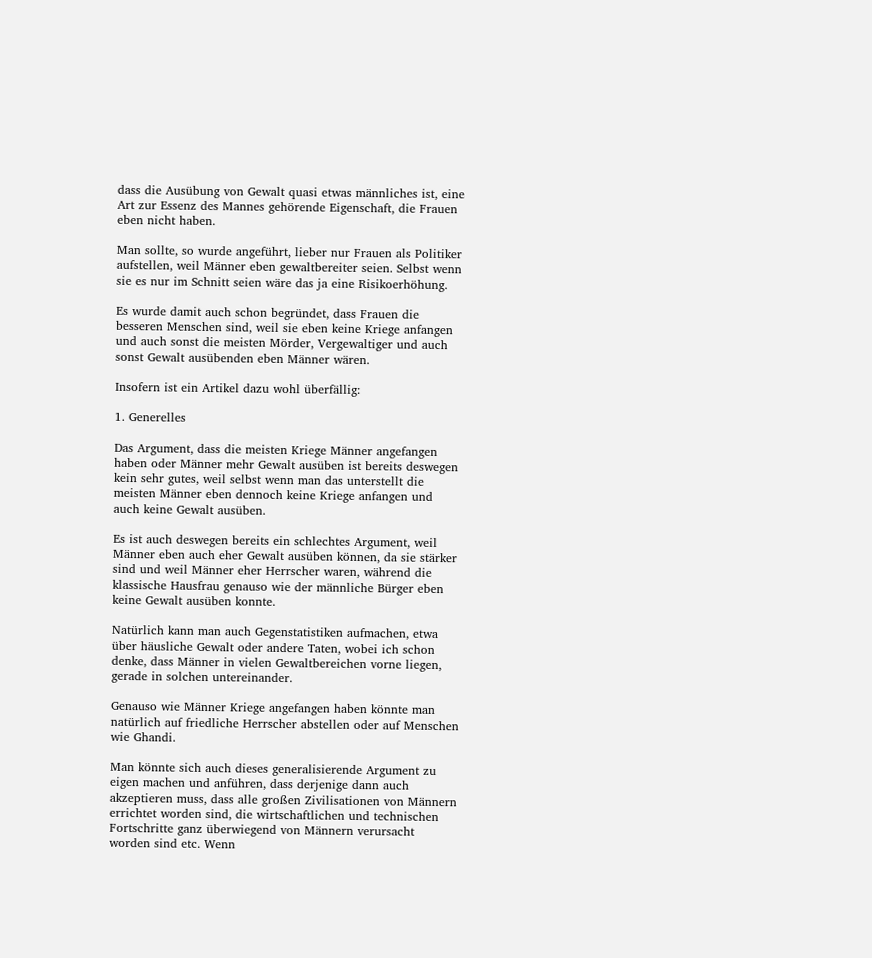dass die Ausübung von Gewalt quasi etwas männliches ist, eine Art zur Essenz des Mannes gehörende Eigenschaft, die Frauen eben nicht haben.

Man sollte, so wurde angeführt, lieber nur Frauen als Politiker aufstellen, weil Männer eben gewaltbereiter seien. Selbst wenn sie es nur im Schnitt seien wäre das ja eine Risikoerhöhung.

Es wurde damit auch schon begründet, dass Frauen die besseren Menschen sind, weil sie eben keine Kriege anfangen und auch sonst die meisten Mörder, Vergewaltiger und auch sonst Gewalt ausübenden eben Männer wären.

Insofern ist ein Artikel dazu wohl überfällig:

1. Generelles

Das Argument, dass die meisten Kriege Männer angefangen haben oder Männer mehr Gewalt ausüben ist bereits deswegen kein sehr gutes, weil selbst wenn man das unterstellt die meisten Männer eben dennoch keine Kriege anfangen und auch keine Gewalt ausüben.

Es ist auch deswegen bereits ein schlechtes Argument, weil Männer eben auch eher Gewalt ausüben können, da sie stärker sind und weil Männer eher Herrscher waren, während die klassische Hausfrau genauso wie der männliche Bürger eben keine Gewalt ausüben konnte.

Natürlich kann man auch Gegenstatistiken aufmachen, etwa über häusliche Gewalt oder andere Taten, wobei ich schon denke, dass Männer in vielen Gewaltbereichen vorne liegen, gerade in solchen untereinander.

Genauso wie Männer Kriege angefangen haben könnte man natürlich auf friedliche Herrscher abstellen oder auf Menschen wie Ghandi.

Man könnte sich auch dieses generalisierende Argument zu eigen machen und anführen, dass derjenige dann auch akzeptieren muss, dass alle großen Zivilisationen von Männern errichtet worden sind, die wirtschaftlichen und technischen Fortschritte ganz überwiegend von Männern verursacht worden sind etc. Wenn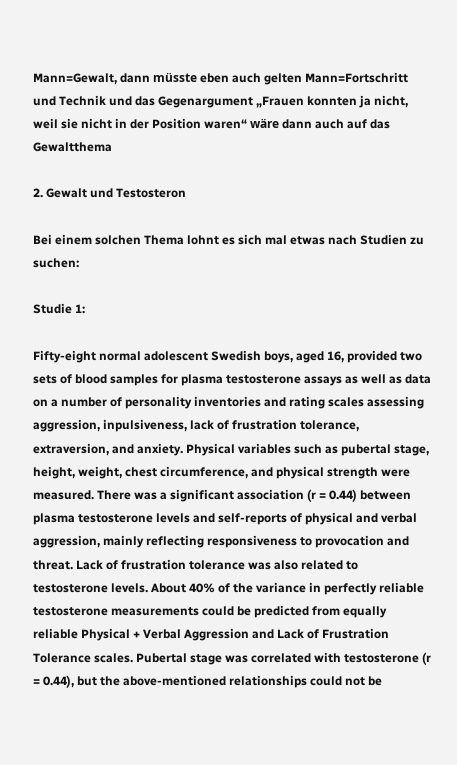Mann=Gewalt, dann müsste eben auch gelten Mann=Fortschritt und Technik und das Gegenargument „Frauen konnten ja nicht, weil sie nicht in der Position waren“ wäre dann auch auf das Gewaltthema

2. Gewalt und Testosteron

Bei einem solchen Thema lohnt es sich mal etwas nach Studien zu suchen:

Studie 1:

Fifty-eight normal adolescent Swedish boys, aged 16, provided two sets of blood samples for plasma testosterone assays as well as data on a number of personality inventories and rating scales assessing aggression, inpulsiveness, lack of frustration tolerance, extraversion, and anxiety. Physical variables such as pubertal stage, height, weight, chest circumference, and physical strength were measured. There was a significant association (r = 0.44) between plasma testosterone levels and self-reports of physical and verbal aggression, mainly reflecting responsiveness to provocation and threat. Lack of frustration tolerance was also related to testosterone levels. About 40% of the variance in perfectly reliable testosterone measurements could be predicted from equally reliable Physical + Verbal Aggression and Lack of Frustration Tolerance scales. Pubertal stage was correlated with testosterone (r = 0.44), but the above-mentioned relationships could not be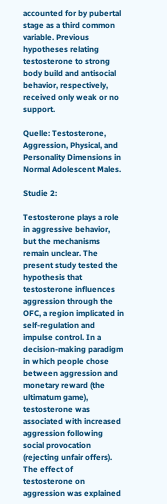accounted for by pubertal stage as a third common variable. Previous hypotheses relating testosterone to strong body build and antisocial behavior, respectively, received only weak or no support.

Quelle: Testosterone, Aggression, Physical, and Personality Dimensions in Normal Adolescent Males.

Studie 2:

Testosterone plays a role in aggressive behavior, but the mechanisms remain unclear. The present study tested the hypothesis that testosterone influences aggression through the OFC, a region implicated in self-regulation and impulse control. In a decision-making paradigm in which people chose between aggression and monetary reward (the ultimatum game), testosterone was associated with increased aggression following social provocation (rejecting unfair offers). The effect of testosterone on aggression was explained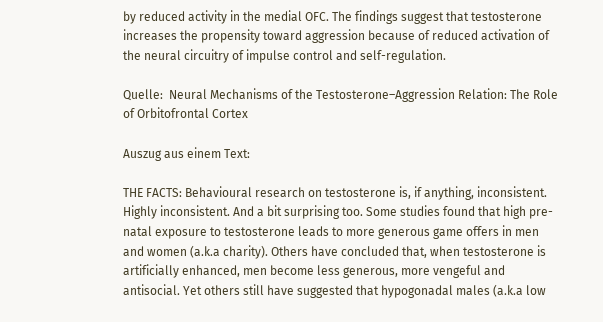by reduced activity in the medial OFC. The findings suggest that testosterone increases the propensity toward aggression because of reduced activation of the neural circuitry of impulse control and self-regulation.

Quelle:  Neural Mechanisms of the Testosterone–Aggression Relation: The Role of Orbitofrontal Cortex

Auszug aus einem Text:

THE FACTS: Behavioural research on testosterone is, if anything, inconsistent. Highly inconsistent. And a bit surprising too. Some studies found that high pre-natal exposure to testosterone leads to more generous game offers in men and women (a.k.a charity). Others have concluded that, when testosterone is artificially enhanced, men become less generous, more vengeful and antisocial. Yet others still have suggested that hypogonadal males (a.k.a low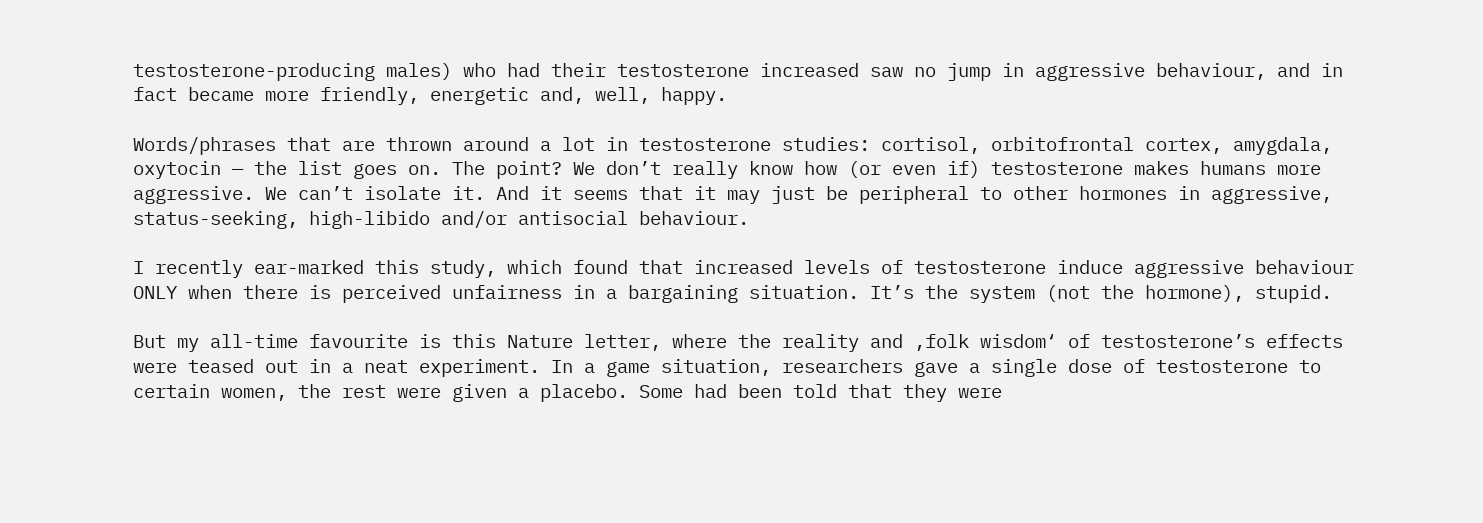testosterone-producing males) who had their testosterone increased saw no jump in aggressive behaviour, and in fact became more friendly, energetic and, well, happy.

Words/phrases that are thrown around a lot in testosterone studies: cortisol, orbitofrontal cortex, amygdala, oxytocin — the list goes on. The point? We don’t really know how (or even if) testosterone makes humans more aggressive. We can’t isolate it. And it seems that it may just be peripheral to other hormones in aggressive, status-seeking, high-libido and/or antisocial behaviour.

I recently ear-marked this study, which found that increased levels of testosterone induce aggressive behaviour ONLY when there is perceived unfairness in a bargaining situation. It’s the system (not the hormone), stupid.

But my all-time favourite is this Nature letter, where the reality and ‚folk wisdom‘ of testosterone’s effects were teased out in a neat experiment. In a game situation, researchers gave a single dose of testosterone to certain women, the rest were given a placebo. Some had been told that they were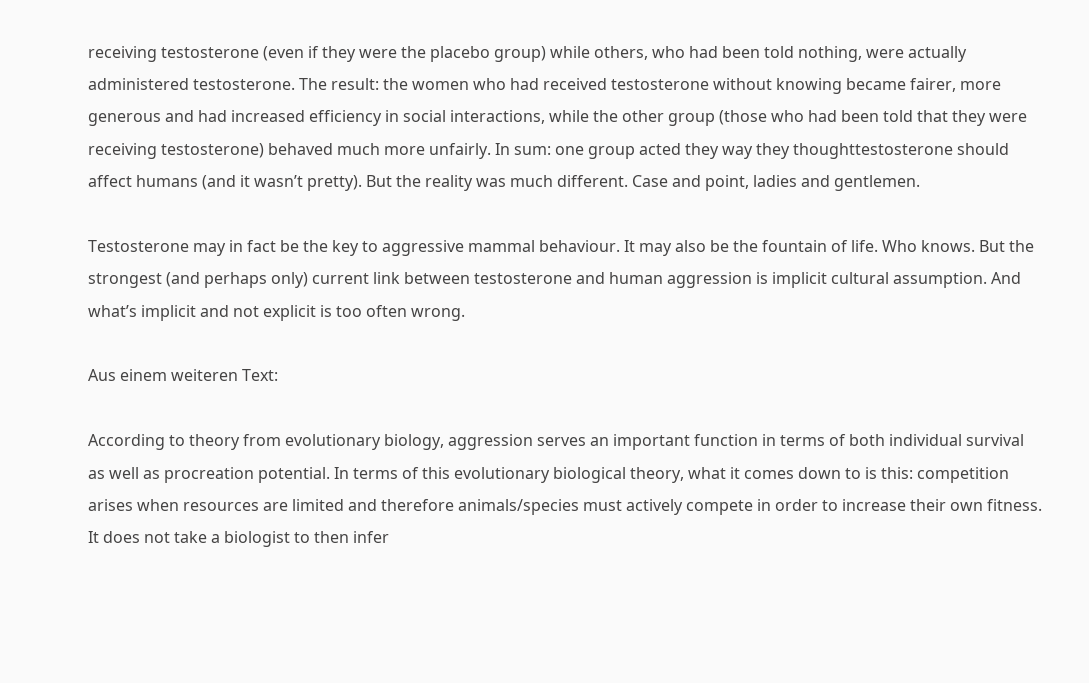receiving testosterone (even if they were the placebo group) while others, who had been told nothing, were actually administered testosterone. The result: the women who had received testosterone without knowing became fairer, more generous and had increased efficiency in social interactions, while the other group (those who had been told that they were receiving testosterone) behaved much more unfairly. In sum: one group acted they way they thoughttestosterone should affect humans (and it wasn’t pretty). But the reality was much different. Case and point, ladies and gentlemen.

Testosterone may in fact be the key to aggressive mammal behaviour. It may also be the fountain of life. Who knows. But the strongest (and perhaps only) current link between testosterone and human aggression is implicit cultural assumption. And what’s implicit and not explicit is too often wrong.

Aus einem weiteren Text:

According to theory from evolutionary biology, aggression serves an important function in terms of both individual survival as well as procreation potential. In terms of this evolutionary biological theory, what it comes down to is this: competition arises when resources are limited and therefore animals/species must actively compete in order to increase their own fitness. It does not take a biologist to then infer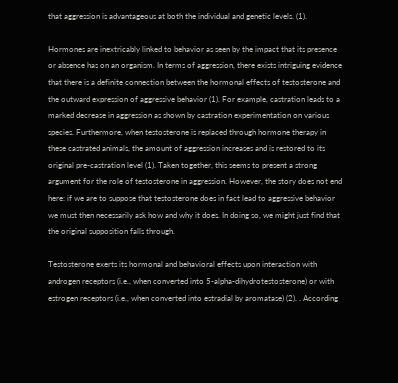that aggression is advantageous at both the individual and genetic levels. (1).

Hormones are inextricably linked to behavior as seen by the impact that its presence or absence has on an organism. In terms of aggression, there exists intriguing evidence that there is a definite connection between the hormonal effects of testosterone and the outward expression of aggressive behavior (1). For example, castration leads to a marked decrease in aggression as shown by castration experimentation on various species. Furthermore, when testosterone is replaced through hormone therapy in these castrated animals, the amount of aggression increases and is restored to its original pre-castration level (1). Taken together, this seems to present a strong argument for the role of testosterone in aggression. However, the story does not end here: if we are to suppose that testosterone does in fact lead to aggressive behavior we must then necessarily ask how and why it does. In doing so, we might just find that the original supposition falls through.

Testosterone exerts its hormonal and behavioral effects upon interaction with androgen receptors (i.e., when converted into 5-alpha-dihydrotestosterone) or with estrogen receptors (i.e., when converted into estradial by aromatase) (2). . According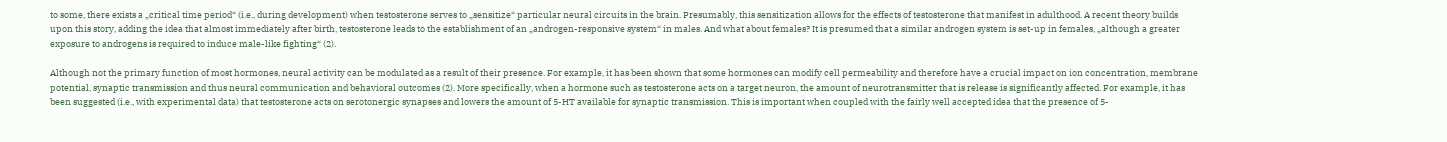to some, there exists a „critical time period“ (i.e., during development) when testosterone serves to „sensitize“ particular neural circuits in the brain. Presumably, this sensitization allows for the effects of testosterone that manifest in adulthood. A recent theory builds upon this story, adding the idea that almost immediately after birth, testosterone leads to the establishment of an „androgen-responsive system“ in males. And what about females? It is presumed that a similar androgen system is set-up in females, „although a greater exposure to androgens is required to induce male-like fighting“ (2).

Although not the primary function of most hormones, neural activity can be modulated as a result of their presence. For example, it has been shown that some hormones can modify cell permeability and therefore have a crucial impact on ion concentration, membrane potential, synaptic transmission and thus neural communication and behavioral outcomes (2). More specifically, when a hormone such as testosterone acts on a target neuron, the amount of neurotransmitter that is release is significantly affected. For example, it has been suggested (i.e., with experimental data) that testosterone acts on serotonergic synapses and lowers the amount of 5-HT available for synaptic transmission. This is important when coupled with the fairly well accepted idea that the presence of 5-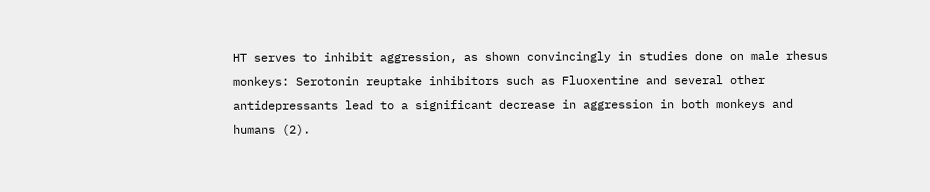HT serves to inhibit aggression, as shown convincingly in studies done on male rhesus monkeys: Serotonin reuptake inhibitors such as Fluoxentine and several other antidepressants lead to a significant decrease in aggression in both monkeys and humans (2).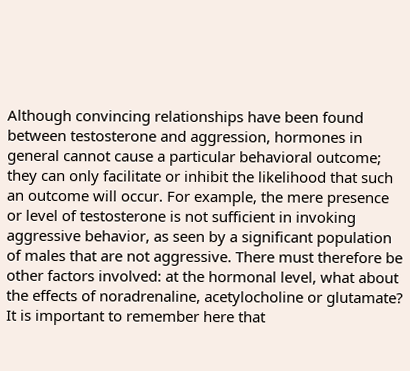Although convincing relationships have been found between testosterone and aggression, hormones in general cannot cause a particular behavioral outcome; they can only facilitate or inhibit the likelihood that such an outcome will occur. For example, the mere presence or level of testosterone is not sufficient in invoking aggressive behavior, as seen by a significant population of males that are not aggressive. There must therefore be other factors involved: at the hormonal level, what about the effects of noradrenaline, acetylocholine or glutamate? It is important to remember here that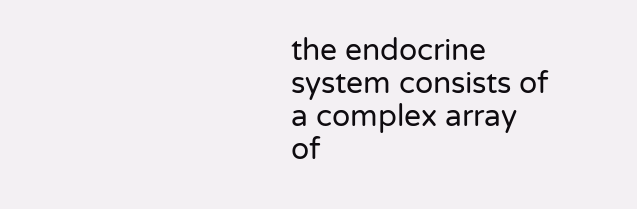the endocrine system consists of a complex array of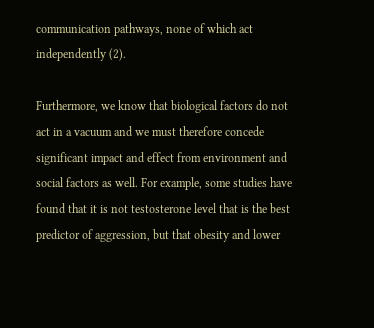communication pathways, none of which act independently (2).

Furthermore, we know that biological factors do not act in a vacuum and we must therefore concede significant impact and effect from environment and social factors as well. For example, some studies have found that it is not testosterone level that is the best predictor of aggression, but that obesity and lower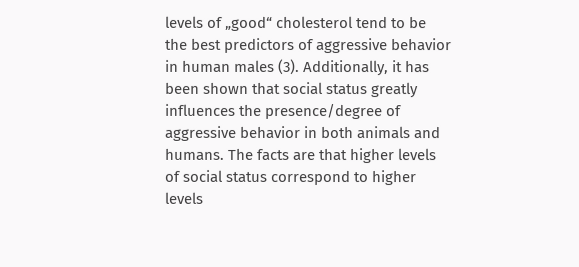levels of „good“ cholesterol tend to be the best predictors of aggressive behavior in human males (3). Additionally, it has been shown that social status greatly influences the presence/degree of aggressive behavior in both animals and humans. The facts are that higher levels of social status correspond to higher levels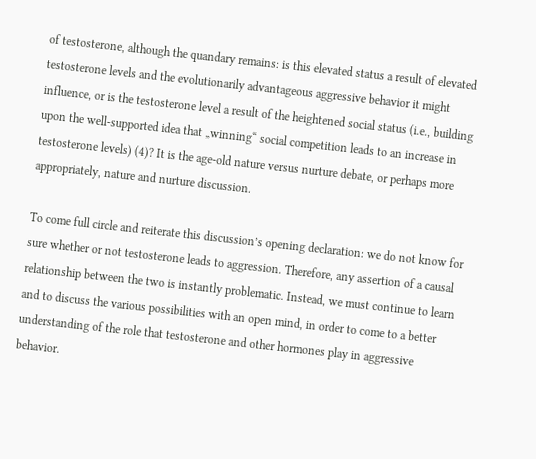of testosterone, although the quandary remains: is this elevated status a result of elevated testosterone levels and the evolutionarily advantageous aggressive behavior it might influence, or is the testosterone level a result of the heightened social status (i.e., building upon the well-supported idea that „winning“ social competition leads to an increase in testosterone levels) (4)? It is the age-old nature versus nurture debate, or perhaps more appropriately, nature and nurture discussion.

To come full circle and reiterate this discussion’s opening declaration: we do not know for sure whether or not testosterone leads to aggression. Therefore, any assertion of a causal relationship between the two is instantly problematic. Instead, we must continue to learn and to discuss the various possibilities with an open mind, in order to come to a better understanding of the role that testosterone and other hormones play in aggressive behavior.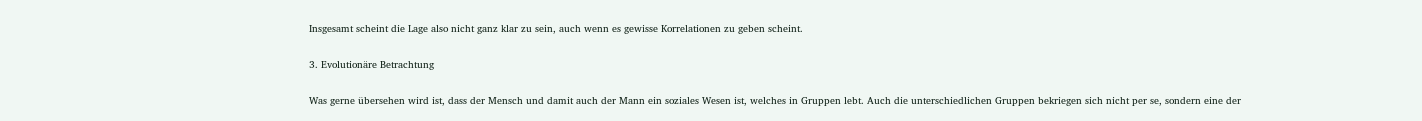Insgesamt scheint die Lage also nicht ganz klar zu sein, auch wenn es gewisse Korrelationen zu geben scheint.

3. Evolutionäre Betrachtung

Was gerne übersehen wird ist, dass der Mensch und damit auch der Mann ein soziales Wesen ist, welches in Gruppen lebt. Auch die unterschiedlichen Gruppen bekriegen sich nicht per se, sondern eine der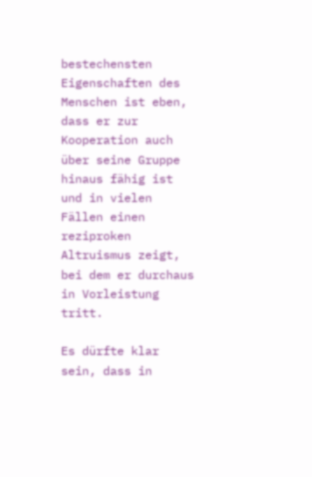bestechensten Eigenschaften des Menschen ist eben, dass er zur Kooperation auch über seine Gruppe hinaus fähig ist und in vielen Fällen einen reziproken Altruismus zeigt, bei dem er durchaus in Vorleistung tritt.

Es dürfte klar sein, dass in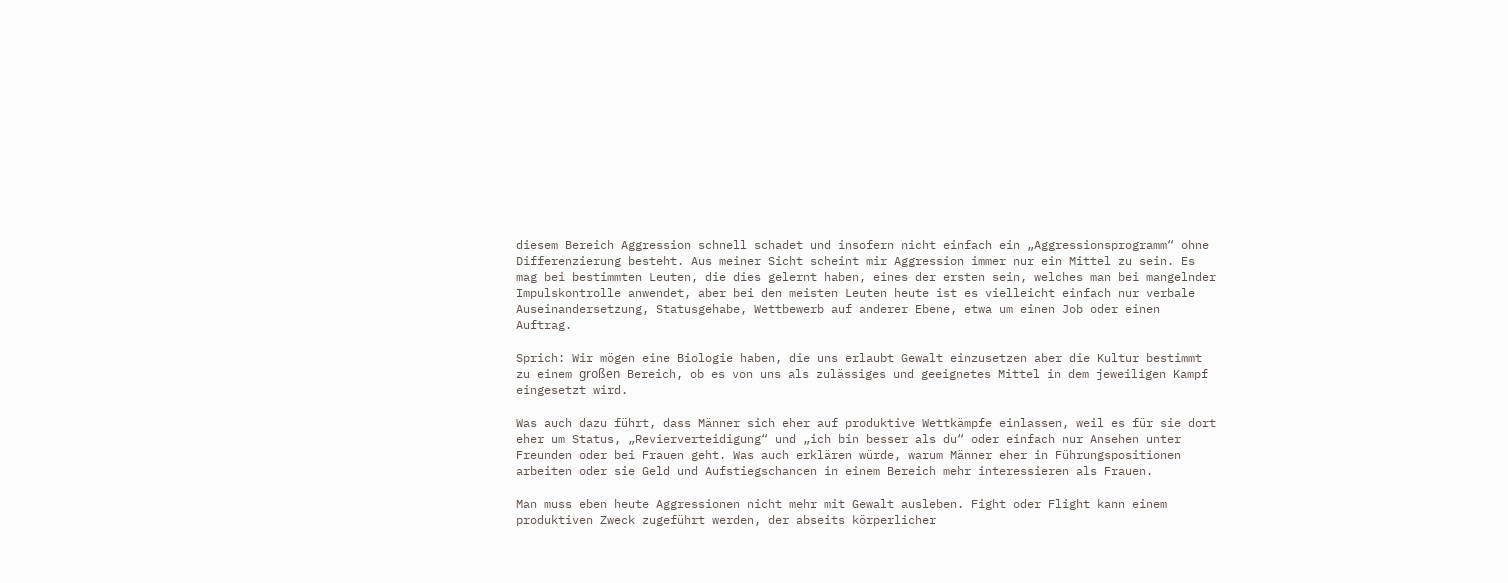diesem Bereich Aggression schnell schadet und insofern nicht einfach ein „Aggressionsprogramm“ ohne Differenzierung besteht. Aus meiner Sicht scheint mir Aggression immer nur ein Mittel zu sein. Es mag bei bestimmten Leuten, die dies gelernt haben, eines der ersten sein, welches man bei mangelnder Impulskontrolle anwendet, aber bei den meisten Leuten heute ist es vielleicht einfach nur verbale Auseinandersetzung, Statusgehabe, Wettbewerb auf anderer Ebene, etwa um einen Job oder einen Auftrag.

Sprich: Wir mögen eine Biologie haben, die uns erlaubt Gewalt einzusetzen aber die Kultur bestimmt zu einem großen Bereich, ob es von uns als zulässiges und geeignetes Mittel in dem jeweiligen Kampf eingesetzt wird.

Was auch dazu führt, dass Männer sich eher auf produktive Wettkämpfe einlassen, weil es für sie dort eher um Status, „Revierverteidigung“ und „ich bin besser als du“ oder einfach nur Ansehen unter Freunden oder bei Frauen geht. Was auch erklären würde, warum Männer eher in Führungspositionen arbeiten oder sie Geld und Aufstiegschancen in einem Bereich mehr interessieren als Frauen.

Man muss eben heute Aggressionen nicht mehr mit Gewalt ausleben. Fight oder Flight kann einem produktiven Zweck zugeführt werden, der abseits körperlicher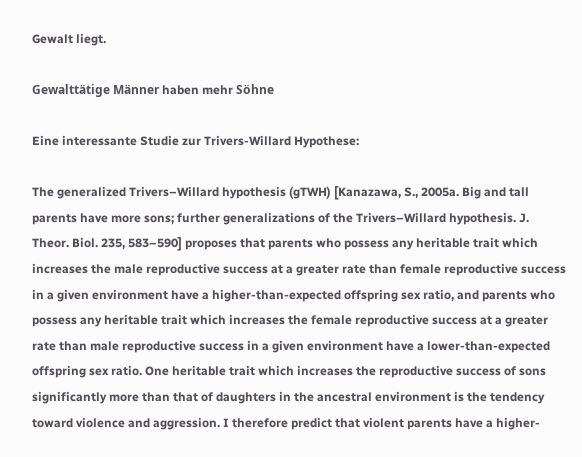Gewalt liegt.

Gewalttätige Männer haben mehr Söhne

Eine interessante Studie zur Trivers-Willard Hypothese:

The generalized Trivers–Willard hypothesis (gTWH) [Kanazawa, S., 2005a. Big and tall parents have more sons; further generalizations of the Trivers–Willard hypothesis. J. Theor. Biol. 235, 583–590] proposes that parents who possess any heritable trait which increases the male reproductive success at a greater rate than female reproductive success in a given environment have a higher-than-expected offspring sex ratio, and parents who possess any heritable trait which increases the female reproductive success at a greater rate than male reproductive success in a given environment have a lower-than-expected offspring sex ratio. One heritable trait which increases the reproductive success of sons significantly more than that of daughters in the ancestral environment is the tendency toward violence and aggression. I therefore predict that violent parents have a higher-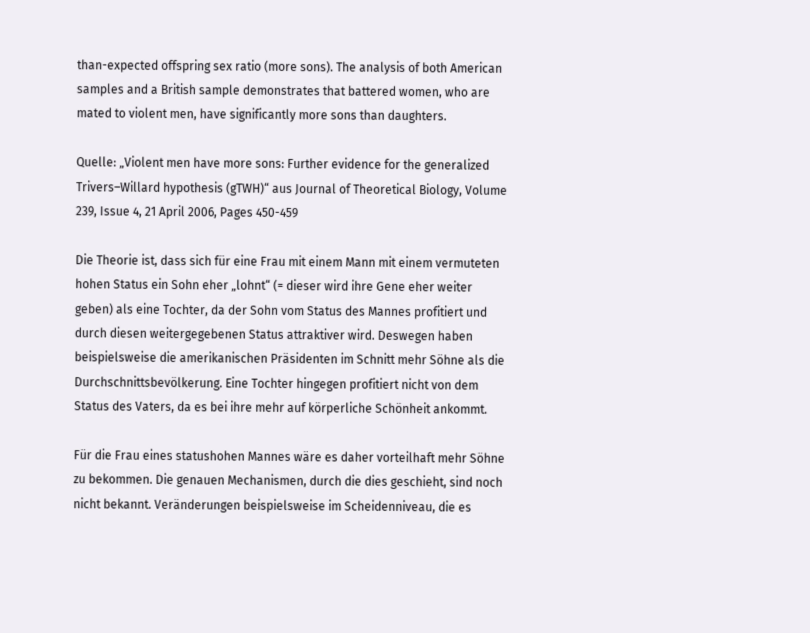than-expected offspring sex ratio (more sons). The analysis of both American samples and a British sample demonstrates that battered women, who are mated to violent men, have significantly more sons than daughters.

Quelle: „Violent men have more sons: Further evidence for the generalized Trivers–Willard hypothesis (gTWH)“ aus Journal of Theoretical Biology, Volume 239, Issue 4, 21 April 2006, Pages 450-459

Die Theorie ist, dass sich für eine Frau mit einem Mann mit einem vermuteten hohen Status ein Sohn eher „lohnt“ (= dieser wird ihre Gene eher weiter geben) als eine Tochter, da der Sohn vom Status des Mannes profitiert und durch diesen weitergegebenen Status attraktiver wird. Deswegen haben beispielsweise die amerikanischen Präsidenten im Schnitt mehr Söhne als die Durchschnittsbevölkerung. Eine Tochter hingegen profitiert nicht von dem Status des Vaters, da es bei ihre mehr auf körperliche Schönheit ankommt.

Für die Frau eines statushohen Mannes wäre es daher vorteilhaft mehr Söhne zu bekommen. Die genauen Mechanismen, durch die dies geschieht, sind noch nicht bekannt. Veränderungen beispielsweise im Scheidenniveau, die es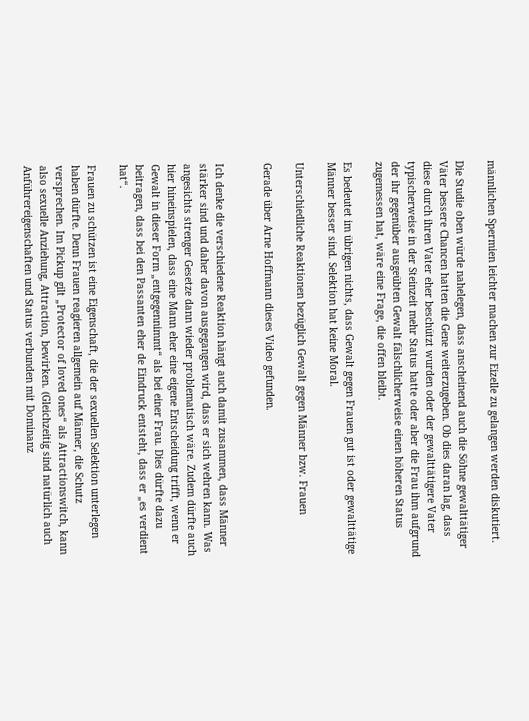männlichen Spermien leichter machen zur Eizelle zu gelangen werden diskutiert.

Die Studie oben würde nahelegen, dass anscheinend auch die Söhne gewalttätiger Väter bessere Chancen hatten die Gene weiterzugeben. Ob dies daran lag, dass diese durch ihren Vater eher beschützt wurden oder der gewalttätigere Vater typischerweise in der Steinzeit mehr Status hatte oder aber die Frau ihm aufgrund der ihr gegenüber ausgeübten Gewalt fälschlicherweise einen höheren Status zugemessen hat, wäre eine Frage, die offen bleibt.

Es bedeutet im übrigen nichts, dass Gewalt gegen Frauen gut ist oder gewalttätige Männer besser sind. Selektion hat keine Moral.

Unterschiedliche Reaktionen bezüglich Gewalt gegen Männer bzw. Frauen

Gerade über Arne Hoffmann dieses Video gefunden.


Ich denke die verschiedene Reaktion hängt auch damit zusammen, dass Männer stärker sind und daher davon ausgegangen wird, dass er sich wehren kann. Was angesichts strenger Gesetze dann wieder problematisch wäre. Zudem dürfte auch hier hineinspielen, dass eine Mann eher eine eigene Entscheidung trifft, wenn er Gewalt in dieser Form „entgegennimmt“ als bei einer Frau. Dies dürfte dazu beitragen, dass bei den Passanten eher de Eindruck entsteht, dass er „es verdient hat“.

Frauen zu schützen ist eine Eigenschaft, die der sexuellen Selektion unterlegen haben dürfte. Denn Frauen reagieren allgemein auf Männer, die Schutz versprechen. Im Pickup gilt „Protector of loved ones“ als Attractionswitch, kann also sexuelle Anziehung, Attraction, bewirken. (Gleichzeitig sind natürlich auch Anführereigenschaften und Status verbunden mit Dominanz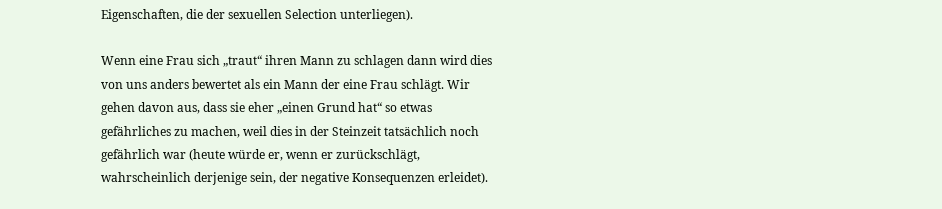Eigenschaften, die der sexuellen Selection unterliegen).

Wenn eine Frau sich „traut“ ihren Mann zu schlagen dann wird dies von uns anders bewertet als ein Mann der eine Frau schlägt. Wir gehen davon aus, dass sie eher „einen Grund hat“ so etwas gefährliches zu machen, weil dies in der Steinzeit tatsächlich noch gefährlich war (heute würde er, wenn er zurückschlägt, wahrscheinlich derjenige sein, der negative Konsequenzen erleidet).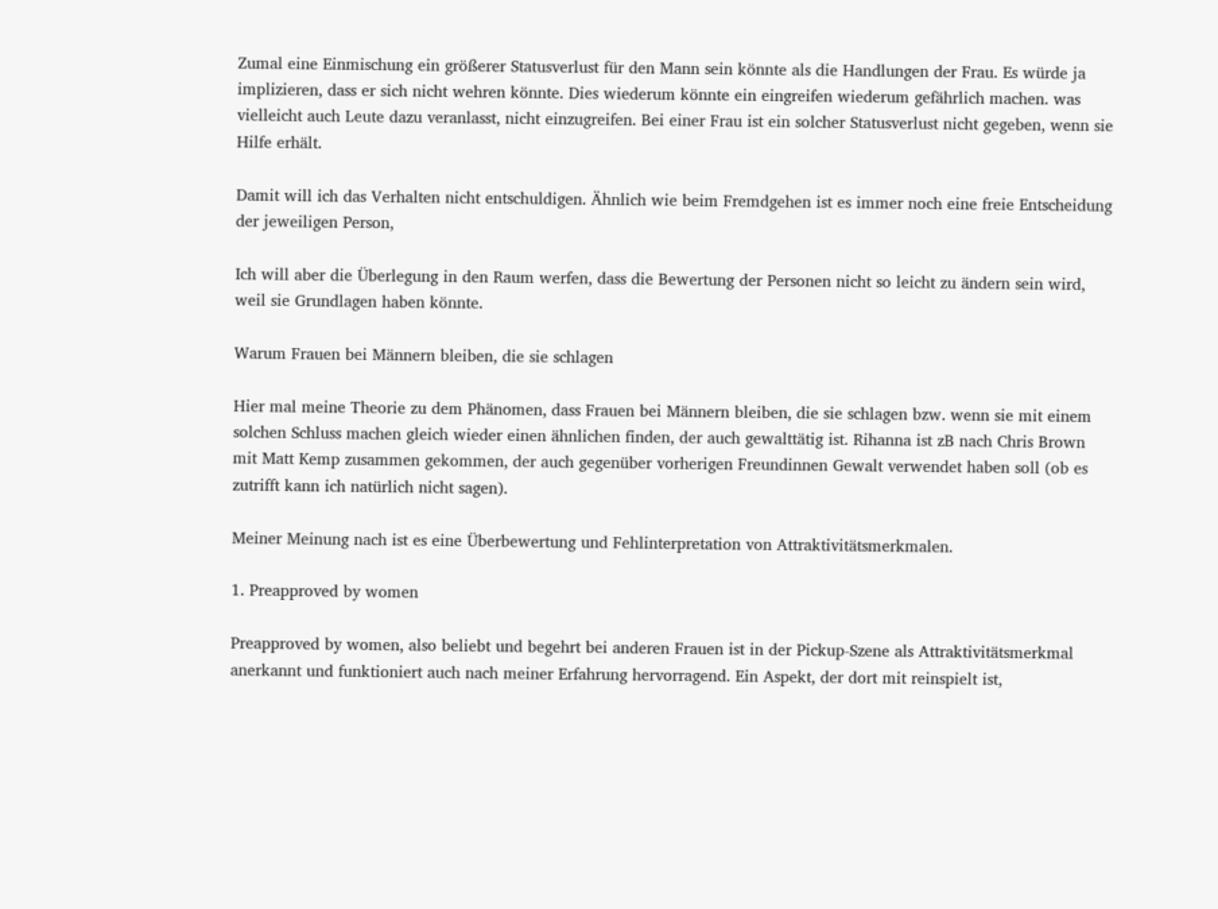Zumal eine Einmischung ein größerer Statusverlust für den Mann sein könnte als die Handlungen der Frau. Es würde ja implizieren, dass er sich nicht wehren könnte. Dies wiederum könnte ein eingreifen wiederum gefährlich machen. was vielleicht auch Leute dazu veranlasst, nicht einzugreifen. Bei einer Frau ist ein solcher Statusverlust nicht gegeben, wenn sie Hilfe erhält.

Damit will ich das Verhalten nicht entschuldigen. Ähnlich wie beim Fremdgehen ist es immer noch eine freie Entscheidung der jeweiligen Person,

Ich will aber die Überlegung in den Raum werfen, dass die Bewertung der Personen nicht so leicht zu ändern sein wird, weil sie Grundlagen haben könnte.

Warum Frauen bei Männern bleiben, die sie schlagen

Hier mal meine Theorie zu dem Phänomen, dass Frauen bei Männern bleiben, die sie schlagen bzw. wenn sie mit einem solchen Schluss machen gleich wieder einen ähnlichen finden, der auch gewalttätig ist. Rihanna ist zB nach Chris Brown mit Matt Kemp zusammen gekommen, der auch gegenüber vorherigen Freundinnen Gewalt verwendet haben soll (ob es zutrifft kann ich natürlich nicht sagen).

Meiner Meinung nach ist es eine Überbewertung und Fehlinterpretation von Attraktivitätsmerkmalen.

1. Preapproved by women

Preapproved by women, also beliebt und begehrt bei anderen Frauen ist in der Pickup-Szene als Attraktivitätsmerkmal anerkannt und funktioniert auch nach meiner Erfahrung hervorragend. Ein Aspekt, der dort mit reinspielt ist,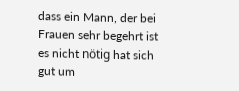dass ein Mann, der bei Frauen sehr begehrt ist es nicht nötig hat sich gut um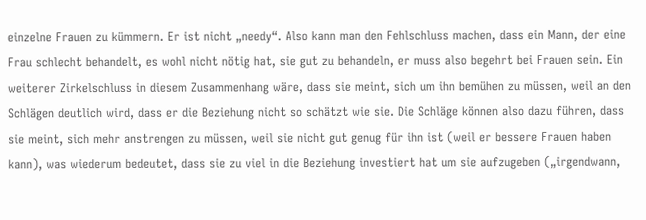einzelne Frauen zu kümmern. Er ist nicht „needy“. Also kann man den Fehlschluss machen, dass ein Mann, der eine Frau schlecht behandelt, es wohl nicht nötig hat, sie gut zu behandeln, er muss also begehrt bei Frauen sein. Ein weiterer Zirkelschluss in diesem Zusammenhang wäre, dass sie meint, sich um ihn bemühen zu müssen, weil an den Schlägen deutlich wird, dass er die Beziehung nicht so schätzt wie sie. Die Schläge können also dazu führen, dass sie meint, sich mehr anstrengen zu müssen, weil sie nicht gut genug für ihn ist (weil er bessere Frauen haben kann), was wiederum bedeutet, dass sie zu viel in die Beziehung investiert hat um sie aufzugeben („irgendwann,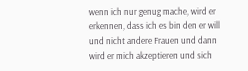wenn ich nur genug mache, wird er erkennen, dass ich es bin den er will und nicht andere Frauen und dann wird er mich akzeptieren und sich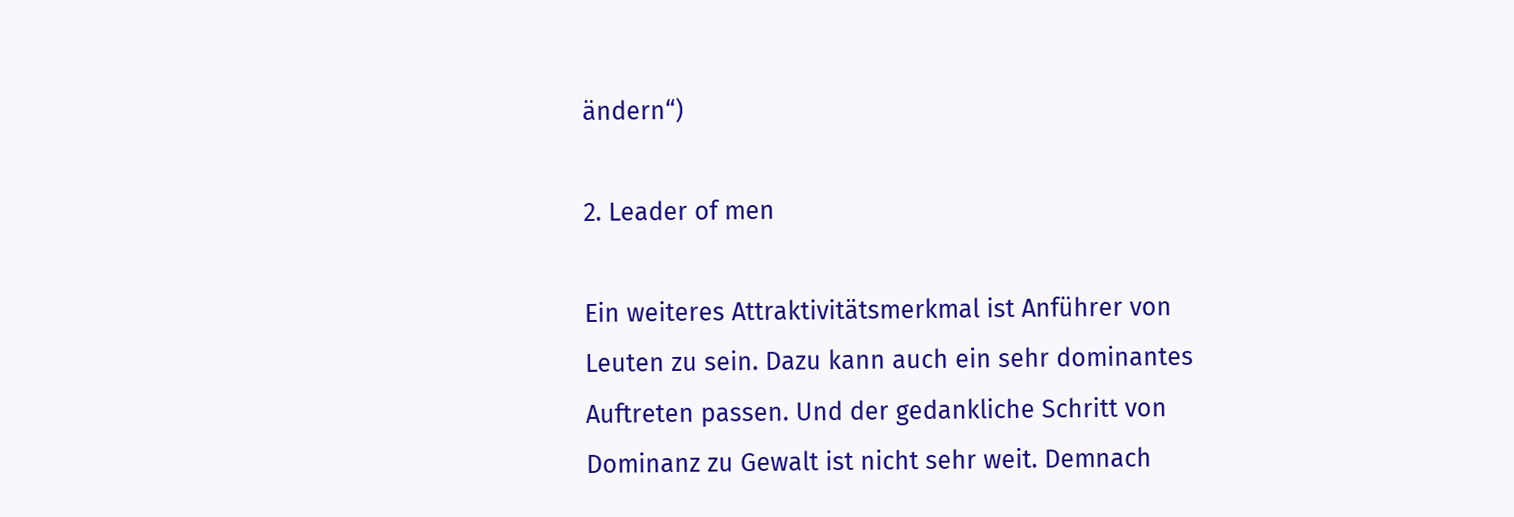ändern“)

2. Leader of men

Ein weiteres Attraktivitätsmerkmal ist Anführer von Leuten zu sein. Dazu kann auch ein sehr dominantes Auftreten passen. Und der gedankliche Schritt von Dominanz zu Gewalt ist nicht sehr weit. Demnach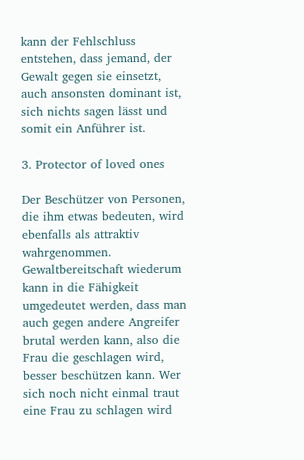kann der Fehlschluss entstehen, dass jemand, der Gewalt gegen sie einsetzt, auch ansonsten dominant ist, sich nichts sagen lässt und somit ein Anführer ist.

3. Protector of loved ones

Der Beschützer von Personen, die ihm etwas bedeuten, wird ebenfalls als attraktiv wahrgenommen. Gewaltbereitschaft wiederum kann in die Fähigkeit umgedeutet werden, dass man auch gegen andere Angreifer brutal werden kann, also die Frau die geschlagen wird, besser beschützen kann. Wer sich noch nicht einmal traut eine Frau zu schlagen wird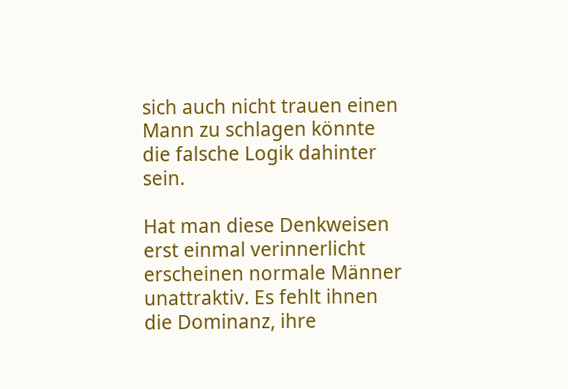sich auch nicht trauen einen Mann zu schlagen könnte die falsche Logik dahinter sein.

Hat man diese Denkweisen erst einmal verinnerlicht erscheinen normale Männer unattraktiv. Es fehlt ihnen die Dominanz, ihre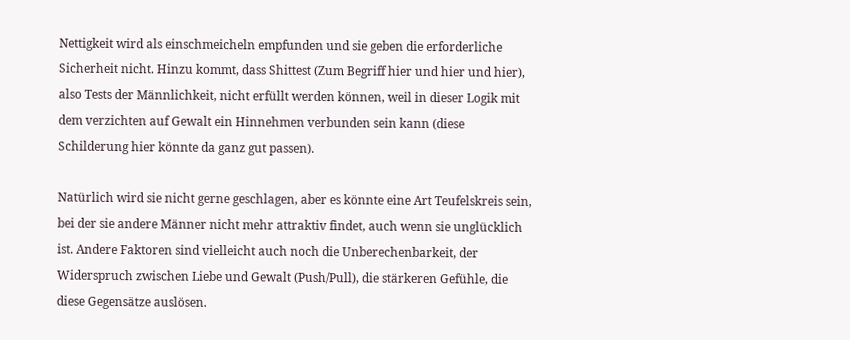Nettigkeit wird als einschmeicheln empfunden und sie geben die erforderliche Sicherheit nicht. Hinzu kommt, dass Shittest (Zum Begriff hier und hier und hier), also Tests der Männlichkeit, nicht erfüllt werden können, weil in dieser Logik mit dem verzichten auf Gewalt ein Hinnehmen verbunden sein kann (diese Schilderung hier könnte da ganz gut passen).

Natürlich wird sie nicht gerne geschlagen, aber es könnte eine Art Teufelskreis sein, bei der sie andere Männer nicht mehr attraktiv findet, auch wenn sie unglücklich ist. Andere Faktoren sind vielleicht auch noch die Unberechenbarkeit, der Widerspruch zwischen Liebe und Gewalt (Push/Pull), die stärkeren Gefühle, die diese Gegensätze auslösen.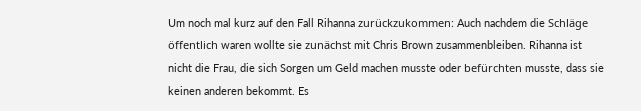Um noch mal kurz auf den Fall Rihanna zurückzukommen: Auch nachdem die Schläge öffentlich waren wollte sie zunächst mit Chris Brown zusammenbleiben. Rihanna ist nicht die Frau, die sich Sorgen um Geld machen musste oder befürchten musste, dass sie keinen anderen bekommt. Es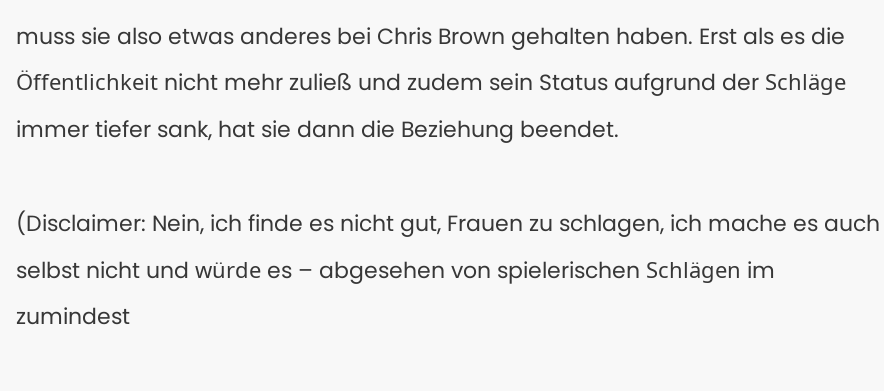muss sie also etwas anderes bei Chris Brown gehalten haben. Erst als es die Öffentlichkeit nicht mehr zuließ und zudem sein Status aufgrund der Schläge immer tiefer sank, hat sie dann die Beziehung beendet.

(Disclaimer: Nein, ich finde es nicht gut, Frauen zu schlagen, ich mache es auch selbst nicht und würde es – abgesehen von spielerischen Schlägen im zumindest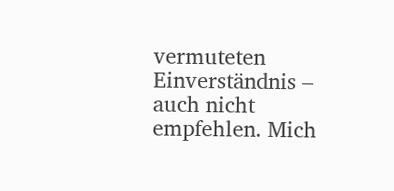vermuteten Einverständnis – auch nicht empfehlen. Mich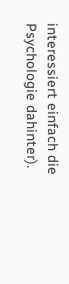interessiert einfach die Psychologie dahinter).